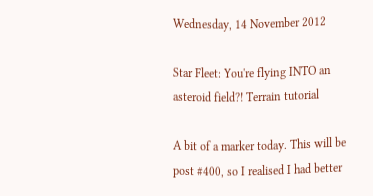Wednesday, 14 November 2012

Star Fleet: You're flying INTO an asteroid field?! Terrain tutorial

A bit of a marker today. This will be post #400, so I realised I had better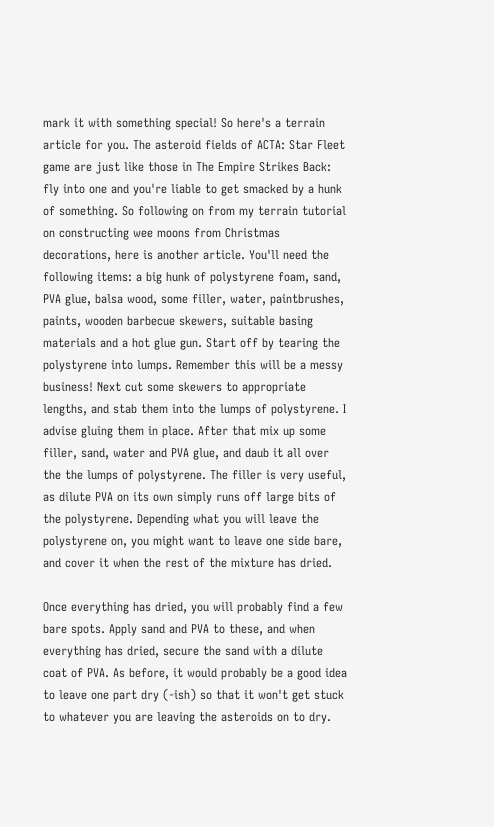mark it with something special! So here's a terrain article for you. The asteroid fields of ACTA: Star Fleet game are just like those in The Empire Strikes Back: fly into one and you're liable to get smacked by a hunk of something. So following on from my terrain tutorial on constructing wee moons from Christmas decorations, here is another article. You'll need the following items: a big hunk of polystyrene foam, sand, PVA glue, balsa wood, some filler, water, paintbrushes, paints, wooden barbecue skewers, suitable basing materials and a hot glue gun. Start off by tearing the polystyrene into lumps. Remember this will be a messy business! Next cut some skewers to appropriate lengths, and stab them into the lumps of polystyrene. I advise gluing them in place. After that mix up some filler, sand, water and PVA glue, and daub it all over the the lumps of polystyrene. The filler is very useful, as dilute PVA on its own simply runs off large bits of the polystyrene. Depending what you will leave the polystyrene on, you might want to leave one side bare, and cover it when the rest of the mixture has dried.

Once everything has dried, you will probably find a few bare spots. Apply sand and PVA to these, and when everything has dried, secure the sand with a dilute coat of PVA. As before, it would probably be a good idea to leave one part dry (-ish) so that it won't get stuck to whatever you are leaving the asteroids on to dry.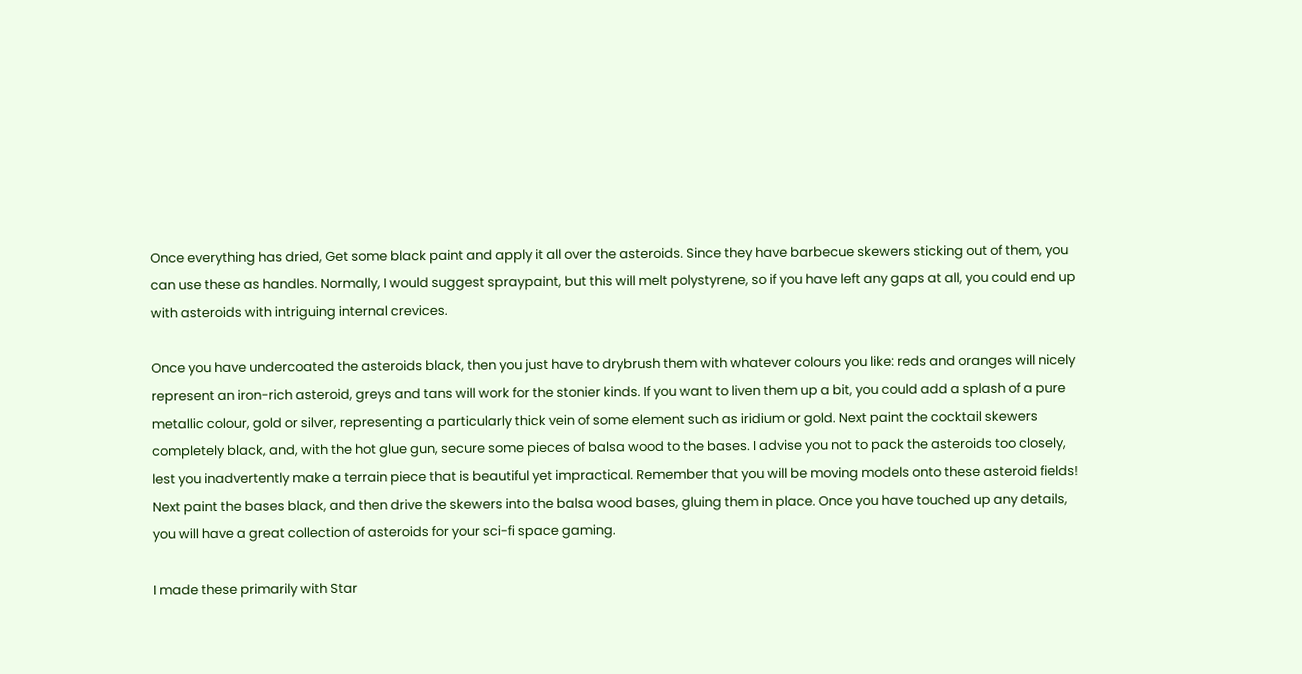Once everything has dried, Get some black paint and apply it all over the asteroids. Since they have barbecue skewers sticking out of them, you can use these as handles. Normally, I would suggest spraypaint, but this will melt polystyrene, so if you have left any gaps at all, you could end up with asteroids with intriguing internal crevices.

Once you have undercoated the asteroids black, then you just have to drybrush them with whatever colours you like: reds and oranges will nicely represent an iron-rich asteroid, greys and tans will work for the stonier kinds. If you want to liven them up a bit, you could add a splash of a pure metallic colour, gold or silver, representing a particularly thick vein of some element such as iridium or gold. Next paint the cocktail skewers completely black, and, with the hot glue gun, secure some pieces of balsa wood to the bases. I advise you not to pack the asteroids too closely, lest you inadvertently make a terrain piece that is beautiful yet impractical. Remember that you will be moving models onto these asteroid fields! Next paint the bases black, and then drive the skewers into the balsa wood bases, gluing them in place. Once you have touched up any details, you will have a great collection of asteroids for your sci-fi space gaming.

I made these primarily with Star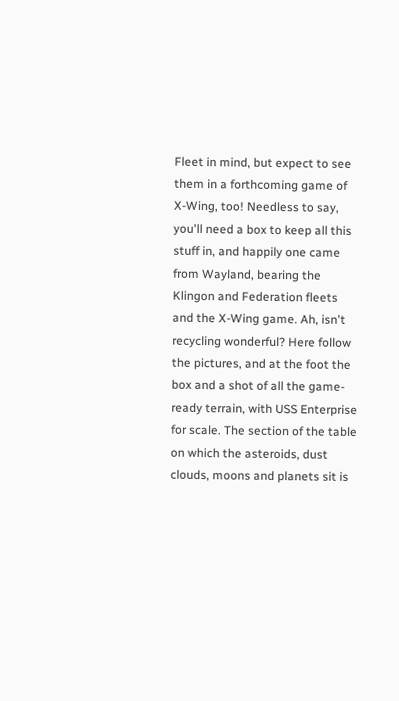Fleet in mind, but expect to see them in a forthcoming game of X-Wing, too! Needless to say, you'll need a box to keep all this stuff in, and happily one came from Wayland, bearing the Klingon and Federation fleets and the X-Wing game. Ah, isn't recycling wonderful? Here follow the pictures, and at the foot the box and a shot of all the game-ready terrain, with USS Enterprise for scale. The section of the table on which the asteroids, dust clouds, moons and planets sit is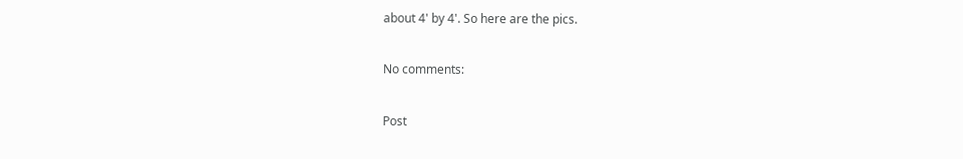about 4' by 4'. So here are the pics.

No comments:

Post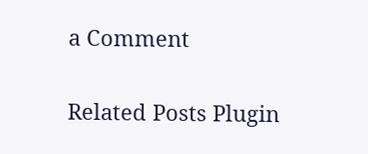a Comment

Related Posts Plugin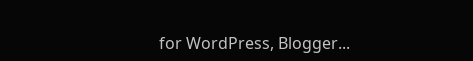for WordPress, Blogger...